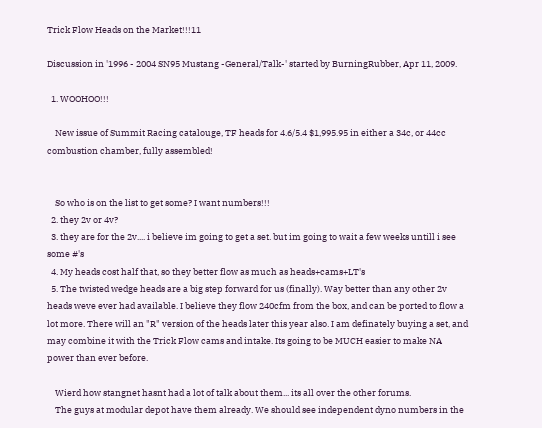Trick Flow Heads on the Market!!!11

Discussion in '1996 - 2004 SN95 Mustang -General/Talk-' started by BurningRubber, Apr 11, 2009.

  1. WOOHOO!!!

    New issue of Summit Racing catalouge, TF heads for 4.6/5.4 $1,995.95 in either a 34c, or 44cc combustion chamber, fully assembled!


    So who is on the list to get some? I want numbers!!!
  2. they 2v or 4v?
  3. they are for the 2v.... i believe im going to get a set. but im going to wait a few weeks untill i see some #'s
  4. My heads cost half that, so they better flow as much as heads+cams+LT's
  5. The twisted wedge heads are a big step forward for us (finally). Way better than any other 2v heads weve ever had available. I believe they flow 240cfm from the box, and can be ported to flow a lot more. There will an "R" version of the heads later this year also. I am definately buying a set, and may combine it with the Trick Flow cams and intake. Its going to be MUCH easier to make NA power than ever before.

    Wierd how stangnet hasnt had a lot of talk about them... its all over the other forums.
    The guys at modular depot have them already. We should see independent dyno numbers in the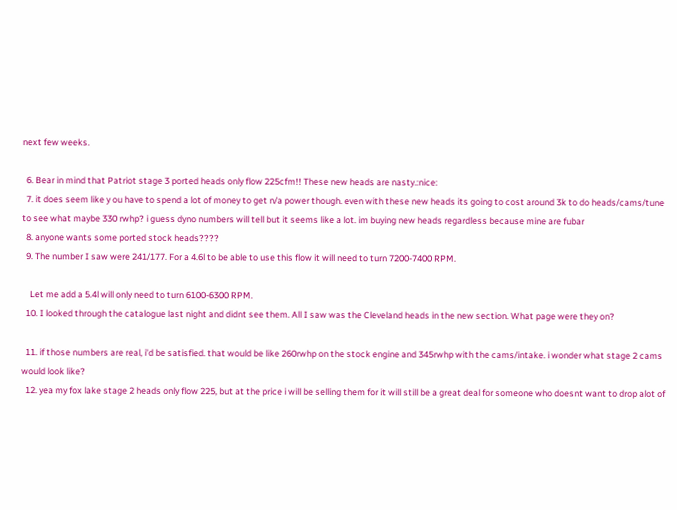next few weeks.

  6. Bear in mind that Patriot stage 3 ported heads only flow 225cfm!! These new heads are nasty.:nice:
  7. it does seem like y ou have to spend a lot of money to get n/a power though. even with these new heads its going to cost around 3k to do heads/cams/tune to see what maybe 330 rwhp? i guess dyno numbers will tell but it seems like a lot. im buying new heads regardless because mine are fubar
  8. anyone wants some ported stock heads????
  9. The number I saw were 241/177. For a 4.6l to be able to use this flow it will need to turn 7200-7400 RPM.

    Let me add a 5.4l will only need to turn 6100-6300 RPM.
  10. I looked through the catalogue last night and didnt see them. All I saw was the Cleveland heads in the new section. What page were they on?

  11. if those numbers are real, i'd be satisfied. that would be like 260rwhp on the stock engine and 345rwhp with the cams/intake. i wonder what stage 2 cams would look like?
  12. yea my fox lake stage 2 heads only flow 225, but at the price i will be selling them for it will still be a great deal for someone who doesnt want to drop alot of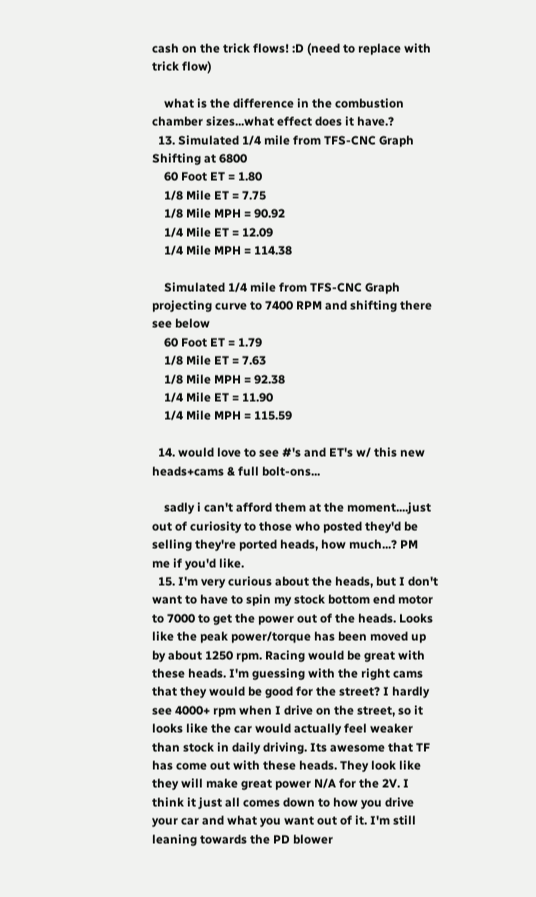cash on the trick flows! :D (need to replace with trick flow)

    what is the difference in the combustion chamber sizes...what effect does it have.?
  13. Simulated 1/4 mile from TFS-CNC Graph Shifting at 6800
    60 Foot ET = 1.80
    1/8 Mile ET = 7.75
    1/8 Mile MPH = 90.92
    1/4 Mile ET = 12.09
    1/4 Mile MPH = 114.38

    Simulated 1/4 mile from TFS-CNC Graph projecting curve to 7400 RPM and shifting there see below
    60 Foot ET = 1.79
    1/8 Mile ET = 7.63
    1/8 Mile MPH = 92.38
    1/4 Mile ET = 11.90
    1/4 Mile MPH = 115.59

  14. would love to see #'s and ET's w/ this new heads+cams & full bolt-ons...

    sadly i can't afford them at the moment....just out of curiosity to those who posted they'd be selling they're ported heads, how much...? PM me if you'd like.
  15. I'm very curious about the heads, but I don't want to have to spin my stock bottom end motor to 7000 to get the power out of the heads. Looks like the peak power/torque has been moved up by about 1250 rpm. Racing would be great with these heads. I'm guessing with the right cams that they would be good for the street? I hardly see 4000+ rpm when I drive on the street, so it looks like the car would actually feel weaker than stock in daily driving. Its awesome that TF has come out with these heads. They look like they will make great power N/A for the 2V. I think it just all comes down to how you drive your car and what you want out of it. I'm still leaning towards the PD blower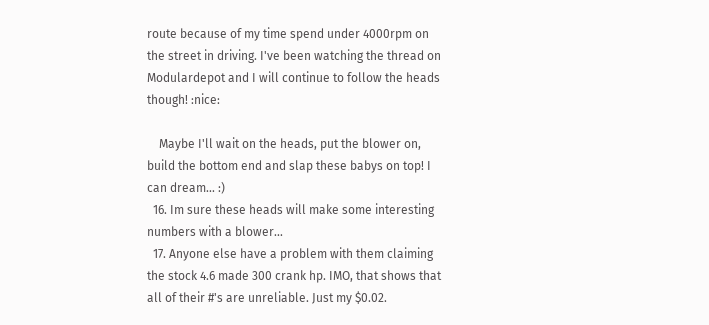route because of my time spend under 4000rpm on the street in driving. I've been watching the thread on Modulardepot and I will continue to follow the heads though! :nice:

    Maybe I'll wait on the heads, put the blower on, build the bottom end and slap these babys on top! I can dream... :)
  16. Im sure these heads will make some interesting numbers with a blower...
  17. Anyone else have a problem with them claiming the stock 4.6 made 300 crank hp. IMO, that shows that all of their #'s are unreliable. Just my $0.02.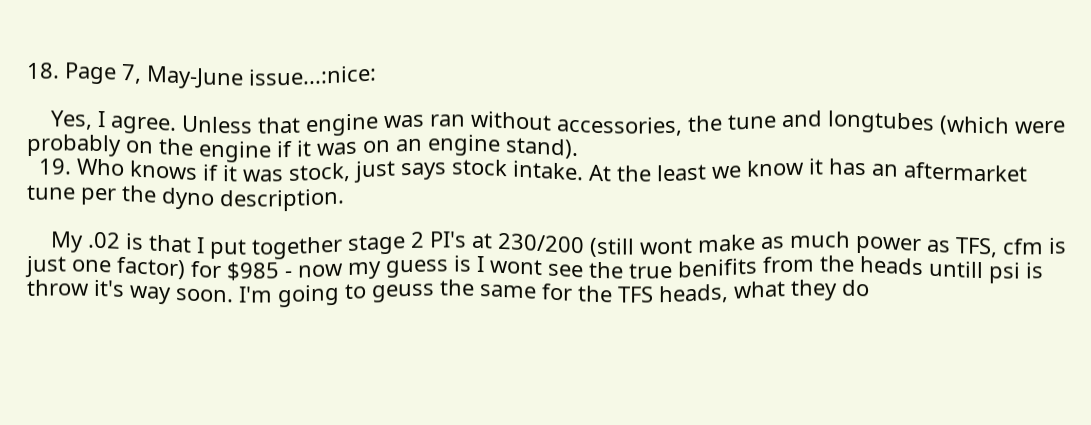18. Page 7, May-June issue...:nice:

    Yes, I agree. Unless that engine was ran without accessories, the tune and longtubes (which were probably on the engine if it was on an engine stand).
  19. Who knows if it was stock, just says stock intake. At the least we know it has an aftermarket tune per the dyno description.

    My .02 is that I put together stage 2 PI's at 230/200 (still wont make as much power as TFS, cfm is just one factor) for $985 - now my guess is I wont see the true benifits from the heads untill psi is throw it's way soon. I'm going to geuss the same for the TFS heads, what they do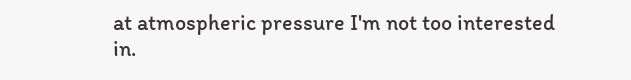at atmospheric pressure I'm not too interested in.